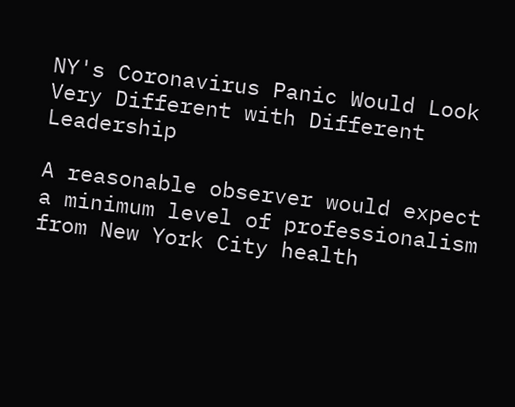NY's Coronavirus Panic Would Look Very Different with Different Leadership

A reasonable observer would expect a minimum level of professionalism from New York City health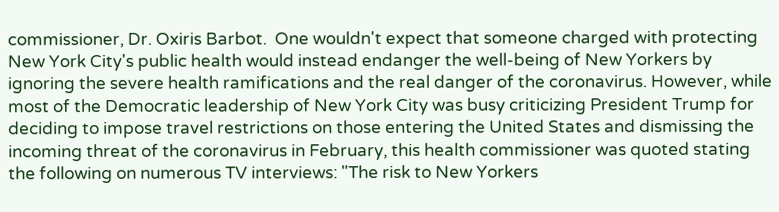commissioner, Dr. Oxiris Barbot.  One wouldn't expect that someone charged with protecting New York City's public health would instead endanger the well-being of New Yorkers by ignoring the severe health ramifications and the real danger of the coronavirus. However, while most of the Democratic leadership of New York City was busy criticizing President Trump for deciding to impose travel restrictions on those entering the United States and dismissing the incoming threat of the coronavirus in February, this health commissioner was quoted stating the following on numerous TV interviews: "The risk to New Yorkers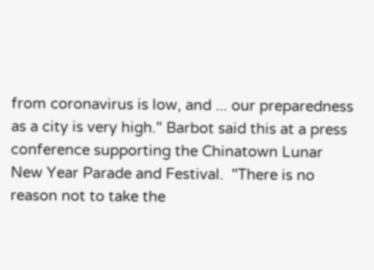from coronavirus is low, and ... our preparedness as a city is very high." Barbot said this at a press conference supporting the Chinatown Lunar New Year Parade and Festival.  "There is no reason not to take the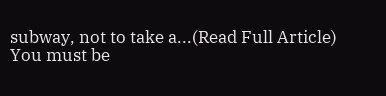subway, not to take a...(Read Full Article)
You must be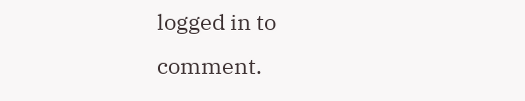logged in to comment.